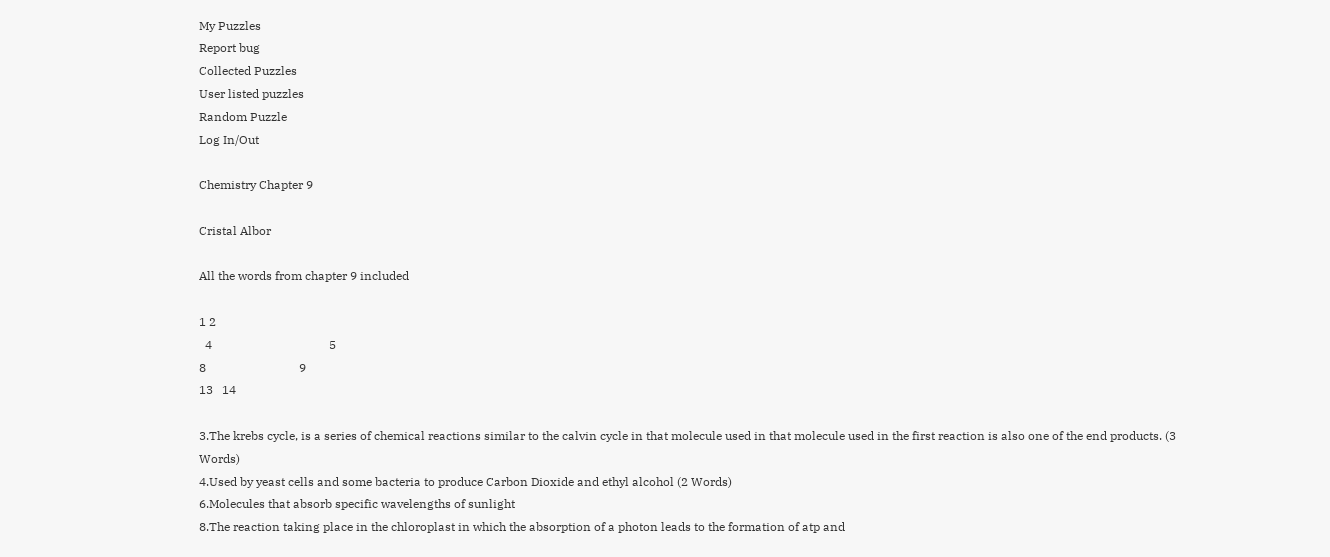My Puzzles
Report bug
Collected Puzzles
User listed puzzles
Random Puzzle
Log In/Out

Chemistry Chapter 9

Cristal Albor

All the words from chapter 9 included

1 2
  4                                       5
8                               9
13   14

3.The krebs cycle, is a series of chemical reactions similar to the calvin cycle in that molecule used in that molecule used in the first reaction is also one of the end products. (3 Words)
4.Used by yeast cells and some bacteria to produce Carbon Dioxide and ethyl alcohol (2 Words)
6.Molecules that absorb specific wavelengths of sunlight
8.The reaction taking place in the chloroplast in which the absorption of a photon leads to the formation of atp and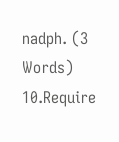nadph. (3 Words)
10.Require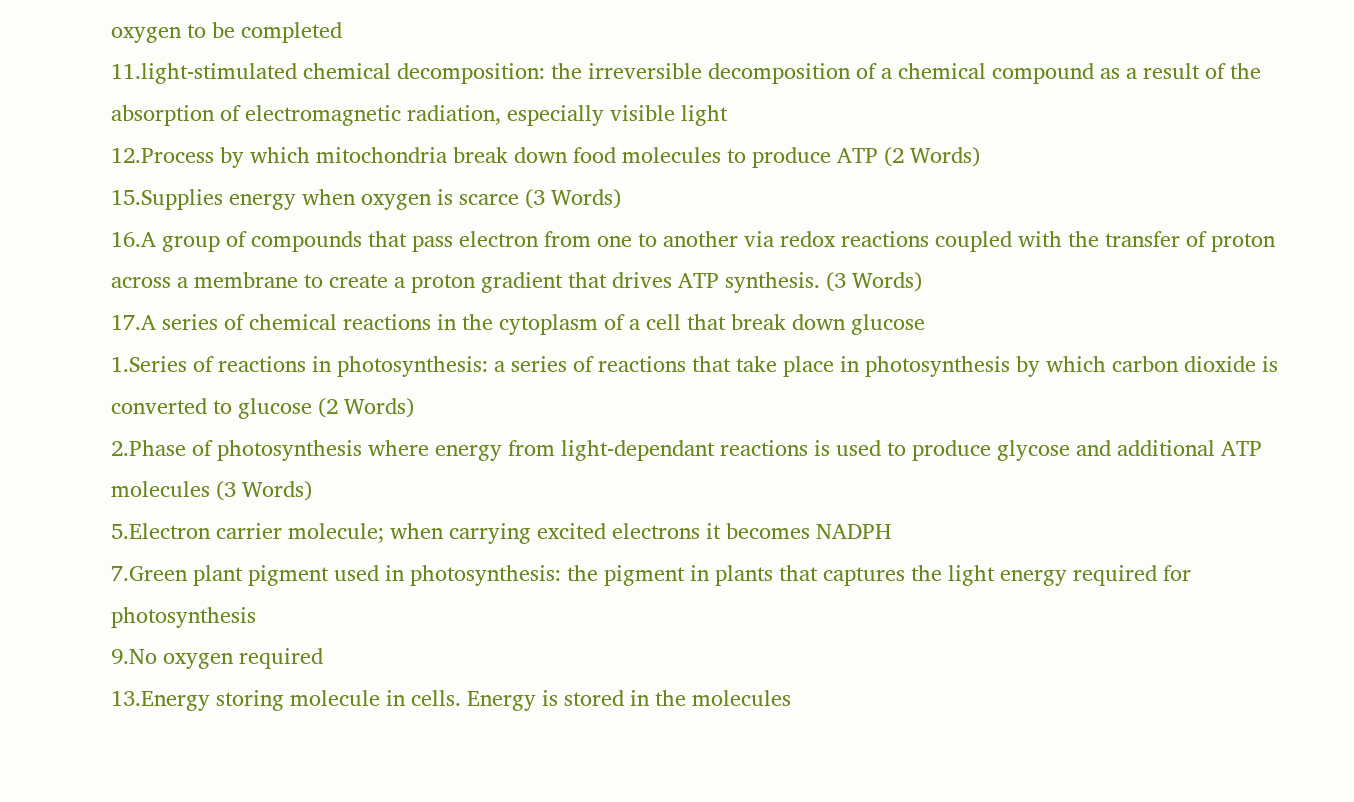oxygen to be completed
11.light-stimulated chemical decomposition: the irreversible decomposition of a chemical compound as a result of the absorption of electromagnetic radiation, especially visible light
12.Process by which mitochondria break down food molecules to produce ATP (2 Words)
15.Supplies energy when oxygen is scarce (3 Words)
16.A group of compounds that pass electron from one to another via redox reactions coupled with the transfer of proton across a membrane to create a proton gradient that drives ATP synthesis. (3 Words)
17.A series of chemical reactions in the cytoplasm of a cell that break down glucose
1.Series of reactions in photosynthesis: a series of reactions that take place in photosynthesis by which carbon dioxide is converted to glucose (2 Words)
2.Phase of photosynthesis where energy from light-dependant reactions is used to produce glycose and additional ATP molecules (3 Words)
5.Electron carrier molecule; when carrying excited electrons it becomes NADPH
7.Green plant pigment used in photosynthesis: the pigment in plants that captures the light energy required for photosynthesis
9.No oxygen required
13.Energy storing molecule in cells. Energy is stored in the molecules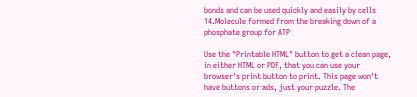bonds and can be used quickly and easily by cells
14.Molecule formed from the breaking down of a phosphate group for ATP

Use the "Printable HTML" button to get a clean page, in either HTML or PDF, that you can use your browser's print button to print. This page won't have buttons or ads, just your puzzle. The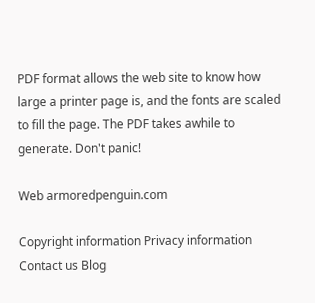PDF format allows the web site to know how large a printer page is, and the fonts are scaled to fill the page. The PDF takes awhile to generate. Don't panic!

Web armoredpenguin.com

Copyright information Privacy information Contact us Blog